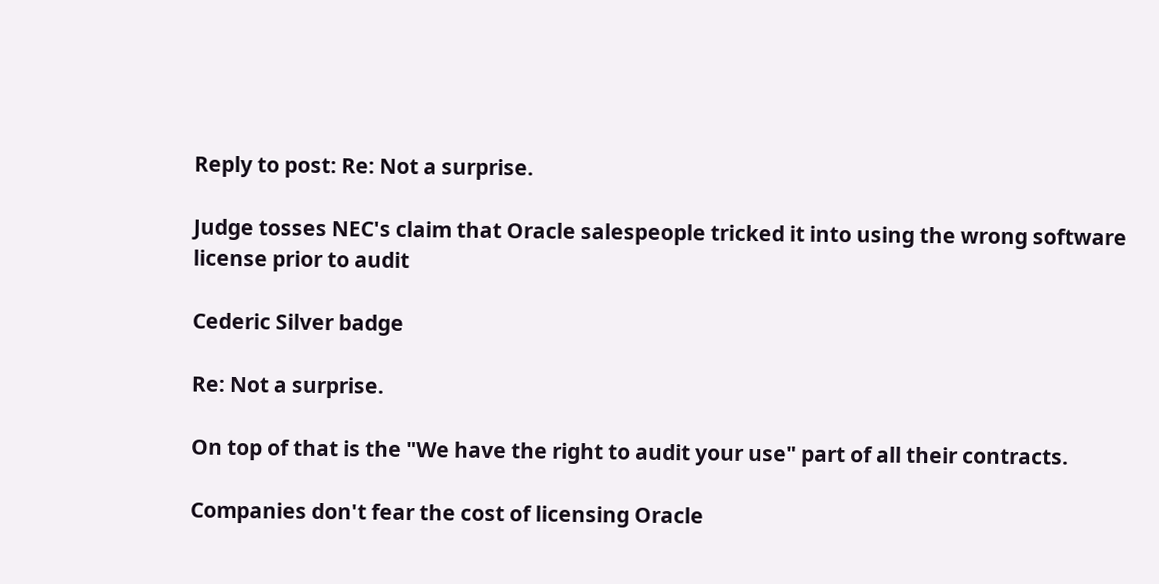Reply to post: Re: Not a surprise.

Judge tosses NEC's claim that Oracle salespeople tricked it into using the wrong software license prior to audit

Cederic Silver badge

Re: Not a surprise.

On top of that is the "We have the right to audit your use" part of all their contracts.

Companies don't fear the cost of licensing Oracle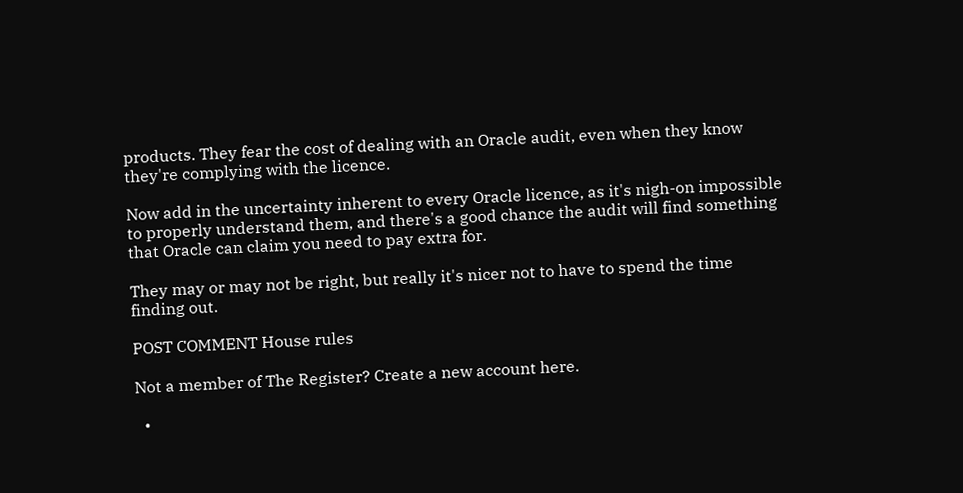products. They fear the cost of dealing with an Oracle audit, even when they know they're complying with the licence.

Now add in the uncertainty inherent to every Oracle licence, as it's nigh-on impossible to properly understand them, and there's a good chance the audit will find something that Oracle can claim you need to pay extra for.

They may or may not be right, but really it's nicer not to have to spend the time finding out.

POST COMMENT House rules

Not a member of The Register? Create a new account here.

  •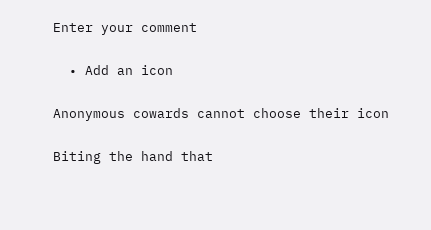Enter your comment

  • Add an icon

Anonymous cowards cannot choose their icon

Biting the hand that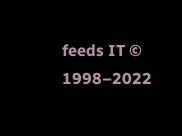feeds IT © 1998–2022